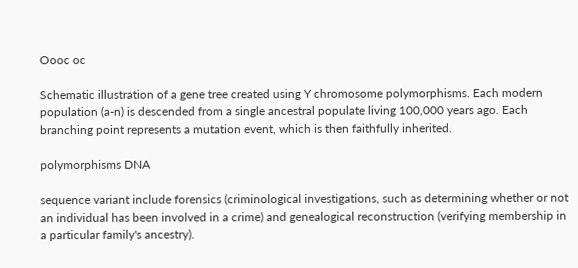Oooc oc

Schematic illustration of a gene tree created using Y chromosome polymorphisms. Each modern population (a-n) is descended from a single ancestral populate living 100,000 years ago. Each branching point represents a mutation event, which is then faithfully inherited.

polymorphisms DNA

sequence variant include forensics (criminological investigations, such as determining whether or not an individual has been involved in a crime) and genealogical reconstruction (verifying membership in a particular family's ancestry).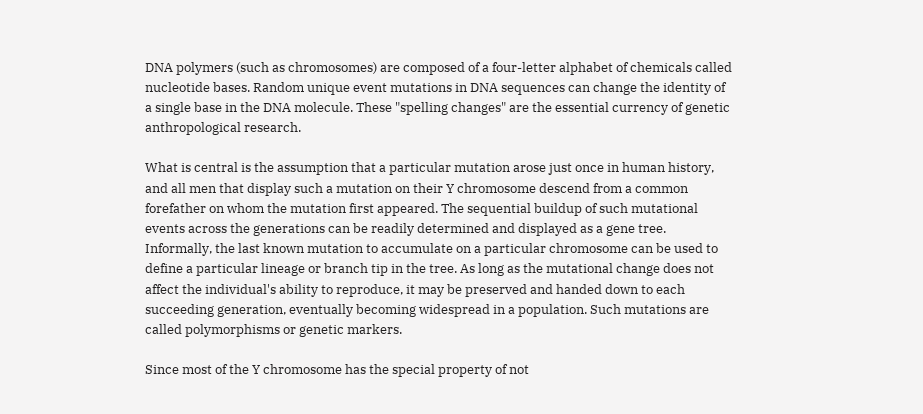DNA polymers (such as chromosomes) are composed of a four-letter alphabet of chemicals called nucleotide bases. Random unique event mutations in DNA sequences can change the identity of a single base in the DNA molecule. These "spelling changes" are the essential currency of genetic anthropological research.

What is central is the assumption that a particular mutation arose just once in human history, and all men that display such a mutation on their Y chromosome descend from a common forefather on whom the mutation first appeared. The sequential buildup of such mutational events across the generations can be readily determined and displayed as a gene tree. Informally, the last known mutation to accumulate on a particular chromosome can be used to define a particular lineage or branch tip in the tree. As long as the mutational change does not affect the individual's ability to reproduce, it may be preserved and handed down to each succeeding generation, eventually becoming widespread in a population. Such mutations are called polymorphisms or genetic markers.

Since most of the Y chromosome has the special property of not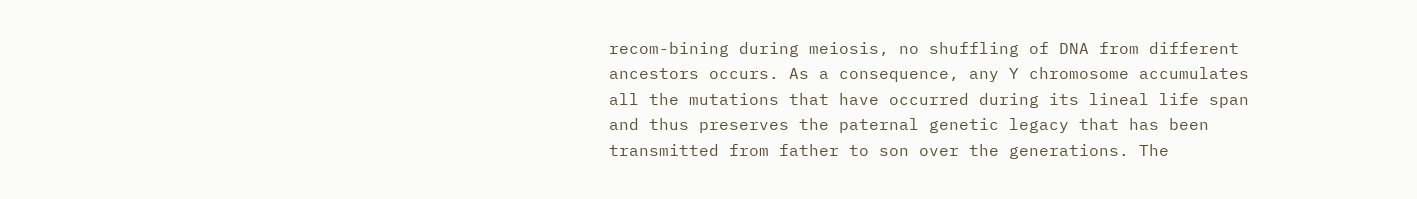recom-bining during meiosis, no shuffling of DNA from different ancestors occurs. As a consequence, any Y chromosome accumulates all the mutations that have occurred during its lineal life span and thus preserves the paternal genetic legacy that has been transmitted from father to son over the generations. The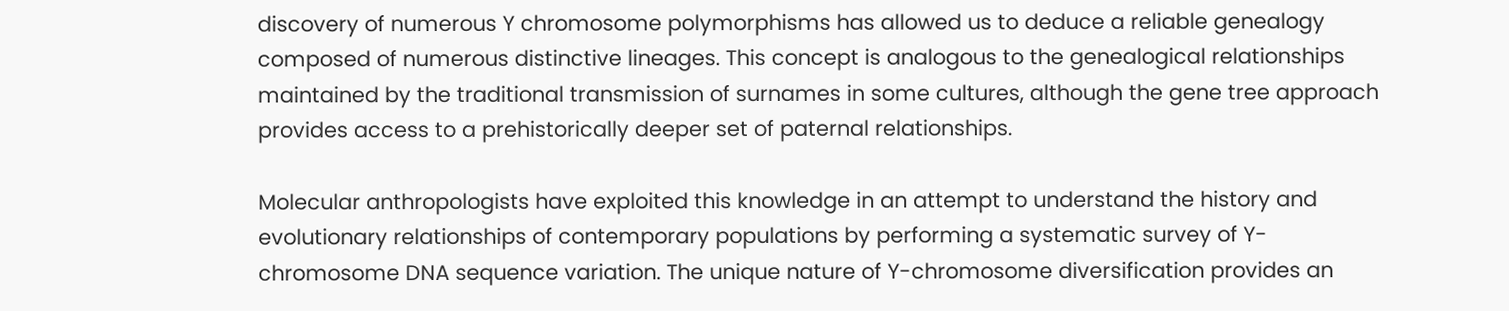discovery of numerous Y chromosome polymorphisms has allowed us to deduce a reliable genealogy composed of numerous distinctive lineages. This concept is analogous to the genealogical relationships maintained by the traditional transmission of surnames in some cultures, although the gene tree approach provides access to a prehistorically deeper set of paternal relationships.

Molecular anthropologists have exploited this knowledge in an attempt to understand the history and evolutionary relationships of contemporary populations by performing a systematic survey of Y-chromosome DNA sequence variation. The unique nature of Y-chromosome diversification provides an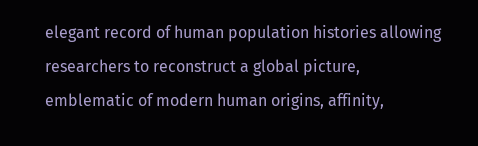elegant record of human population histories allowing researchers to reconstruct a global picture, emblematic of modern human origins, affinity,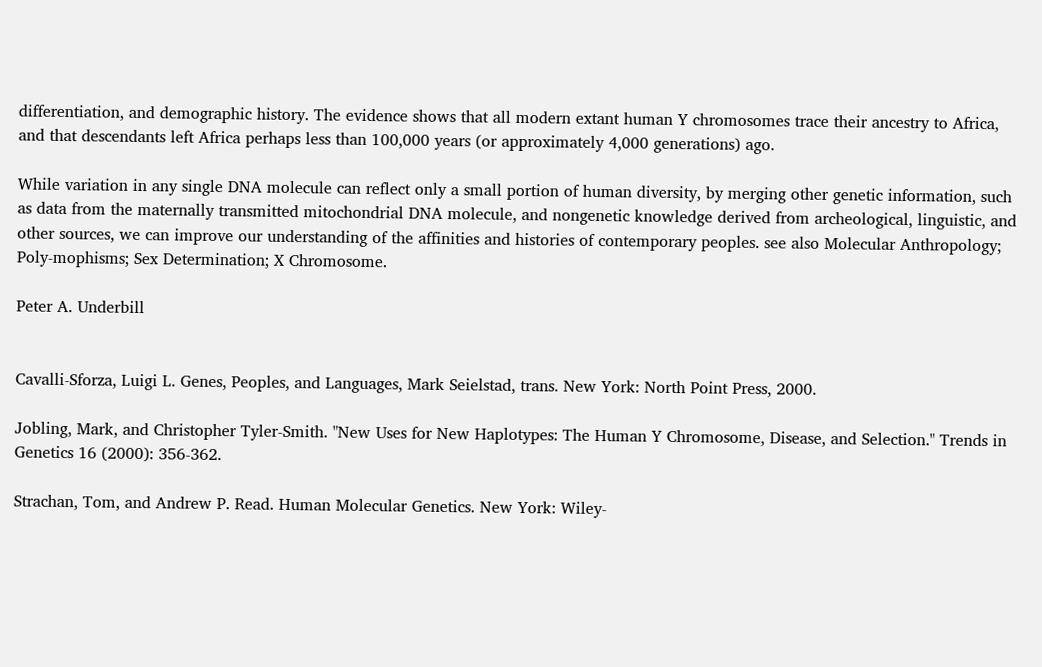differentiation, and demographic history. The evidence shows that all modern extant human Y chromosomes trace their ancestry to Africa, and that descendants left Africa perhaps less than 100,000 years (or approximately 4,000 generations) ago.

While variation in any single DNA molecule can reflect only a small portion of human diversity, by merging other genetic information, such as data from the maternally transmitted mitochondrial DNA molecule, and nongenetic knowledge derived from archeological, linguistic, and other sources, we can improve our understanding of the affinities and histories of contemporary peoples. see also Molecular Anthropology; Poly-mophisms; Sex Determination; X Chromosome.

Peter A. Underbill


Cavalli-Sforza, Luigi L. Genes, Peoples, and Languages, Mark Seielstad, trans. New York: North Point Press, 2000.

Jobling, Mark, and Christopher Tyler-Smith. "New Uses for New Haplotypes: The Human Y Chromosome, Disease, and Selection." Trends in Genetics 16 (2000): 356-362.

Strachan, Tom, and Andrew P. Read. Human Molecular Genetics. New York: Wiley-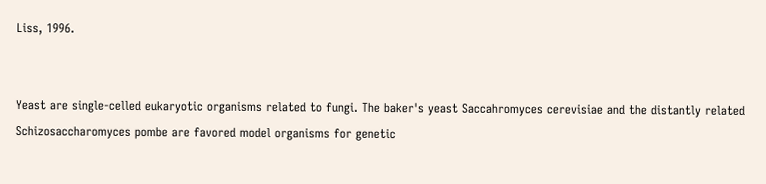Liss, 1996.


Yeast are single-celled eukaryotic organisms related to fungi. The baker's yeast Saccahromyces cerevisiae and the distantly related Schizosaccharomyces pombe are favored model organisms for genetic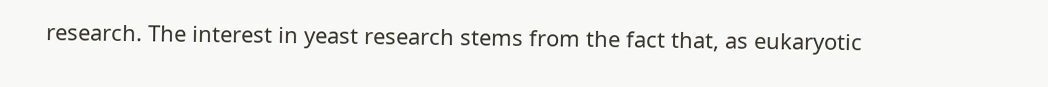research. The interest in yeast research stems from the fact that, as eukaryotic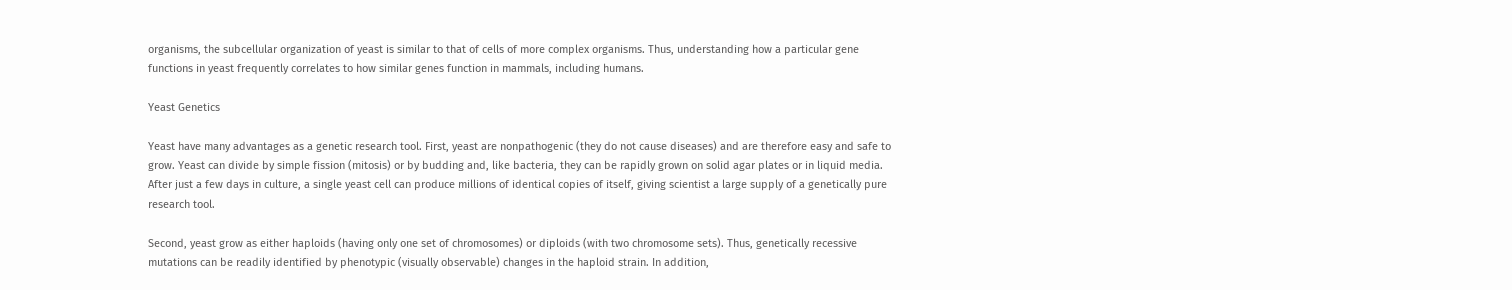organisms, the subcellular organization of yeast is similar to that of cells of more complex organisms. Thus, understanding how a particular gene functions in yeast frequently correlates to how similar genes function in mammals, including humans.

Yeast Genetics

Yeast have many advantages as a genetic research tool. First, yeast are nonpathogenic (they do not cause diseases) and are therefore easy and safe to grow. Yeast can divide by simple fission (mitosis) or by budding and, like bacteria, they can be rapidly grown on solid agar plates or in liquid media. After just a few days in culture, a single yeast cell can produce millions of identical copies of itself, giving scientist a large supply of a genetically pure research tool.

Second, yeast grow as either haploids (having only one set of chromosomes) or diploids (with two chromosome sets). Thus, genetically recessive mutations can be readily identified by phenotypic (visually observable) changes in the haploid strain. In addition,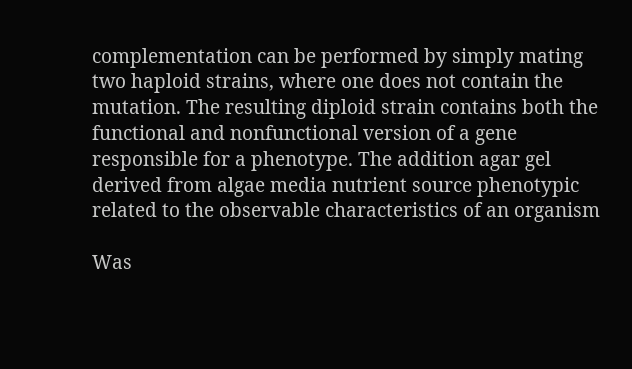complementation can be performed by simply mating two haploid strains, where one does not contain the mutation. The resulting diploid strain contains both the functional and nonfunctional version of a gene responsible for a phenotype. The addition agar gel derived from algae media nutrient source phenotypic related to the observable characteristics of an organism

Was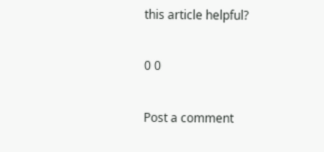this article helpful?

0 0

Post a comment